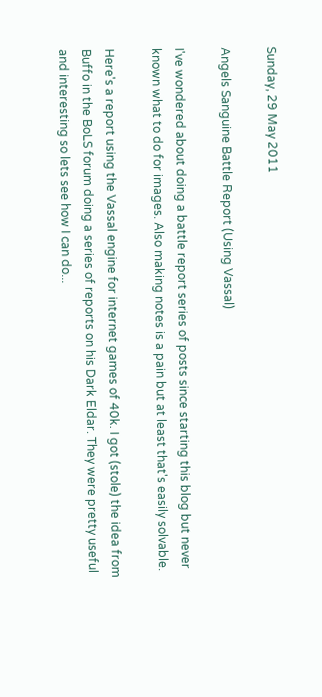Sunday, 29 May 2011

Angels Sanguine Battle Report (Using Vassal)

I've wondered about doing a battle report series of posts since starting this blog but never known what to do for images. Also making notes is a pain but at least that's easily solvable.

Here's a report using the Vassal engine for internet games of 40k. I got (stole) the idea from Buffo in the BoLS forum doing a series of reports on his Dark Eldar. They were pretty useful and interesting so lets see how I can do...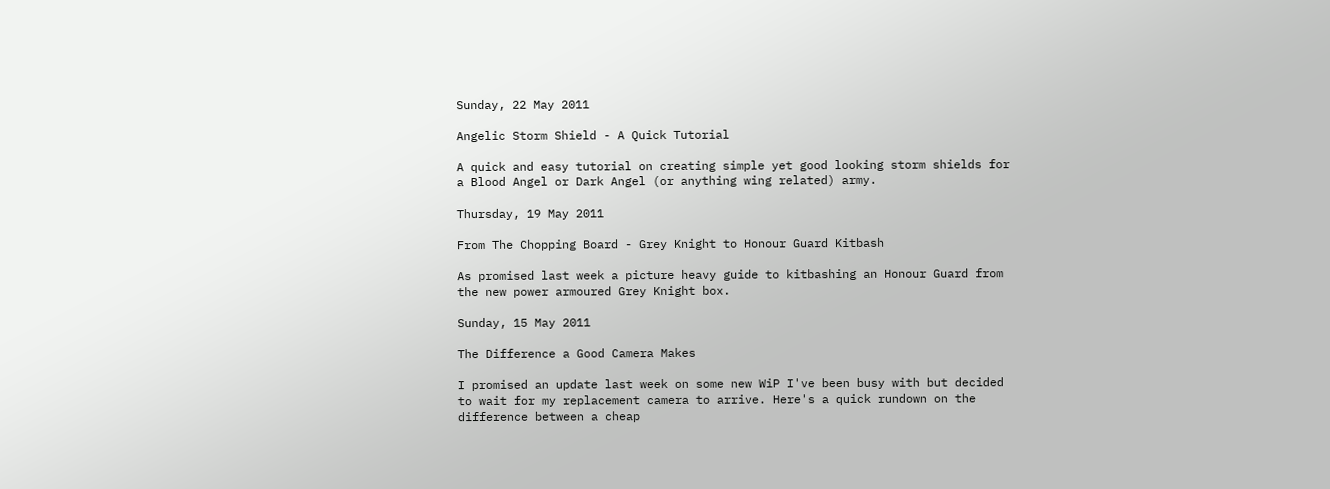Sunday, 22 May 2011

Angelic Storm Shield - A Quick Tutorial

A quick and easy tutorial on creating simple yet good looking storm shields for a Blood Angel or Dark Angel (or anything wing related) army.

Thursday, 19 May 2011

From The Chopping Board - Grey Knight to Honour Guard Kitbash

As promised last week a picture heavy guide to kitbashing an Honour Guard from the new power armoured Grey Knight box.

Sunday, 15 May 2011

The Difference a Good Camera Makes

I promised an update last week on some new WiP I've been busy with but decided to wait for my replacement camera to arrive. Here's a quick rundown on the difference between a cheap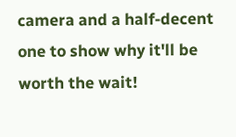camera and a half-decent one to show why it'll be worth the wait!